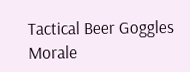Tactical Beer Goggles Morale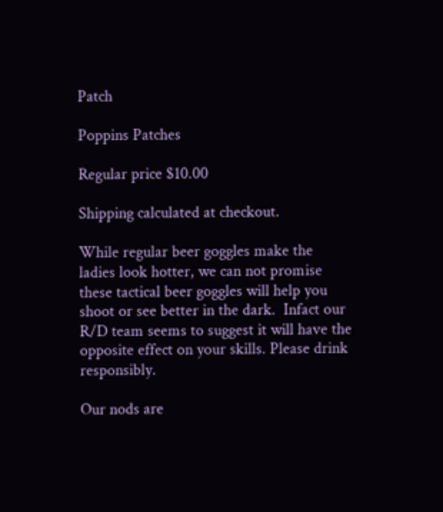Patch

Poppins Patches

Regular price $10.00

Shipping calculated at checkout.

While regular beer goggles make the ladies look hotter, we can not promise these tactical beer goggles will help you shoot or see better in the dark.  Infact our  R/D team seems to suggest it will have the opposite effect on your skills. Please drink responsibly.

Our nods are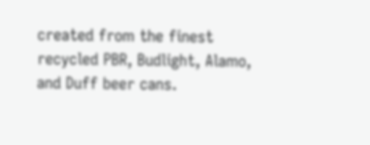created from the finest recycled PBR, Budlight, Alamo, and Duff beer cans.